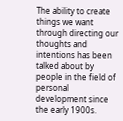The ability to create things we want through directing our thoughts and intentions has been talked about by people in the field of personal development since the early 1900s.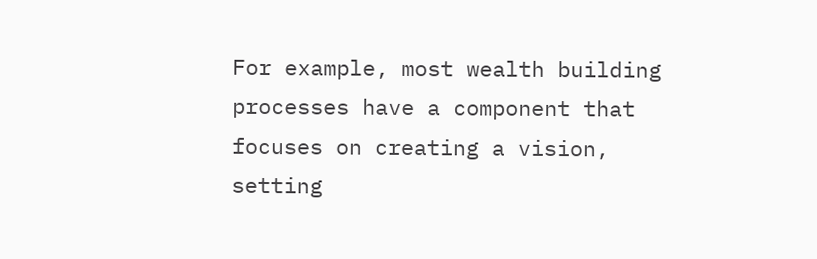For example, most wealth building processes have a component that focuses on creating a vision, setting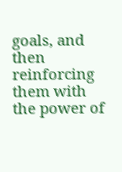goals, and then reinforcing them with the power of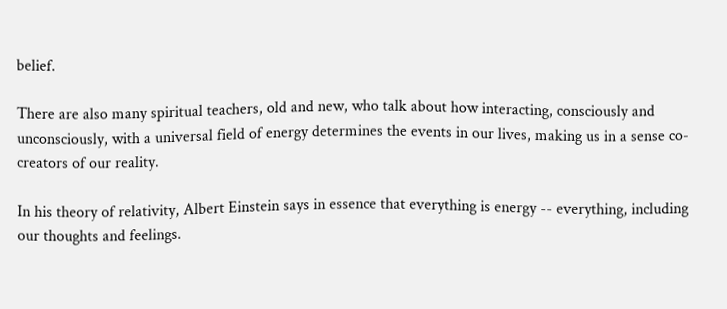belief.

There are also many spiritual teachers, old and new, who talk about how interacting, consciously and unconsciously, with a universal field of energy determines the events in our lives, making us in a sense co-creators of our reality.

In his theory of relativity, Albert Einstein says in essence that everything is energy -- everything, including our thoughts and feelings.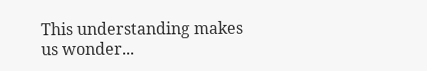This understanding makes us wonder...